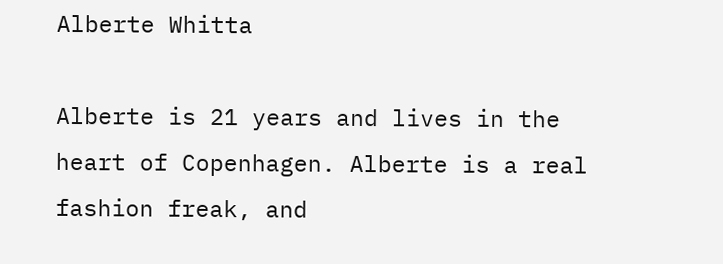Alberte Whitta

Alberte is 21 years and lives in the heart of Copenhagen. Alberte is a real fashion freak, and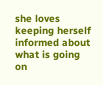she loves keeping herself informed about what is going on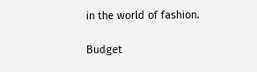in the world of fashion.

Budget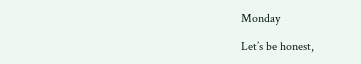Monday

Let’s be honest,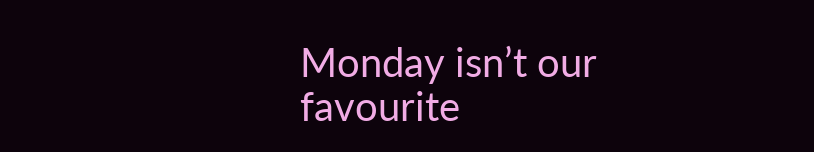Monday isn’t our favourite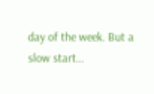day of the week. But a slow start…